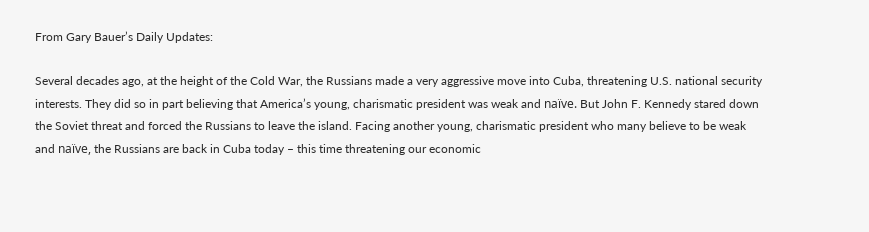From Gary Bauer’s Daily Updates:

Several decades ago, at the height of the Cold War, the Russians made a very aggressive move into Cuba, threatening U.S. national security interests. They did so in part believing that America’s young, charismatic president was weak and naïve. But John F. Kennedy stared down the Soviet threat and forced the Russians to leave the island. Facing another young, charismatic president who many believe to be weak and naïve, the Russians are back in Cuba today – this time threatening our economic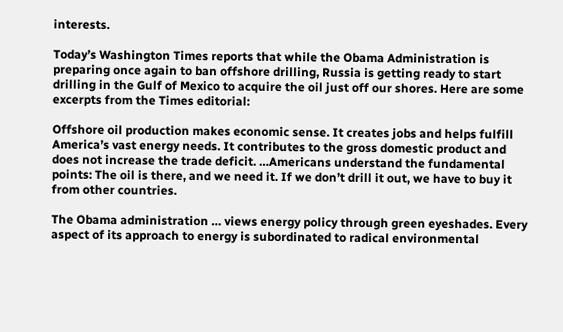interests.

Today’s Washington Times reports that while the Obama Administration is preparing once again to ban offshore drilling, Russia is getting ready to start drilling in the Gulf of Mexico to acquire the oil just off our shores. Here are some excerpts from the Times editorial:

Offshore oil production makes economic sense. It creates jobs and helps fulfill America’s vast energy needs. It contributes to the gross domestic product and does not increase the trade deficit. …Americans understand the fundamental points: The oil is there, and we need it. If we don’t drill it out, we have to buy it from other countries.

The Obama administration … views energy policy through green eyeshades. Every aspect of its approach to energy is subordinated to radical environmental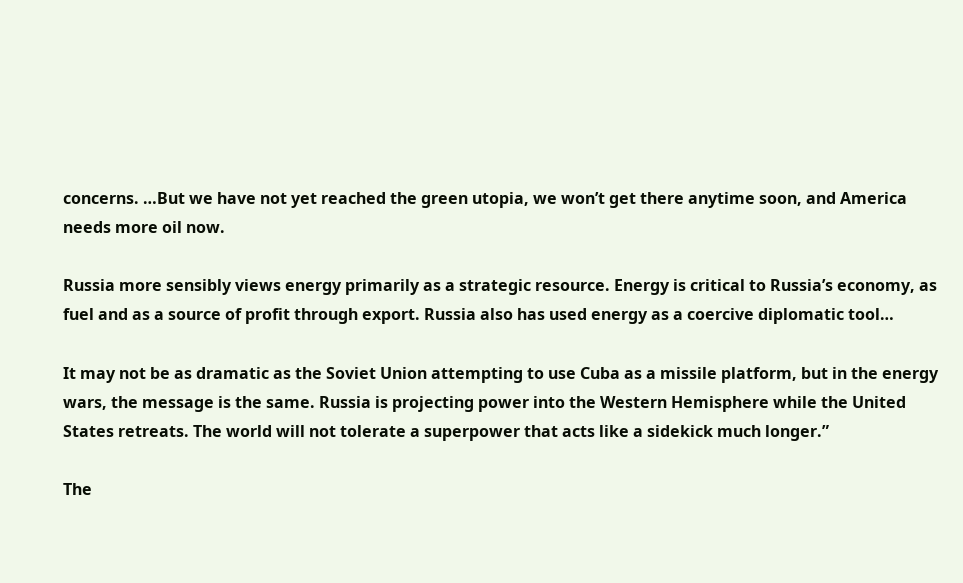concerns. …But we have not yet reached the green utopia, we won’t get there anytime soon, and America needs more oil now.

Russia more sensibly views energy primarily as a strategic resource. Energy is critical to Russia’s economy, as fuel and as a source of profit through export. Russia also has used energy as a coercive diplomatic tool…

It may not be as dramatic as the Soviet Union attempting to use Cuba as a missile platform, but in the energy wars, the message is the same. Russia is projecting power into the Western Hemisphere while the United States retreats. The world will not tolerate a superpower that acts like a sidekick much longer.”

The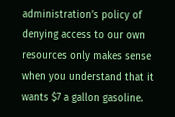administration’s policy of denying access to our own resources only makes sense when you understand that it wants $7 a gallon gasoline.